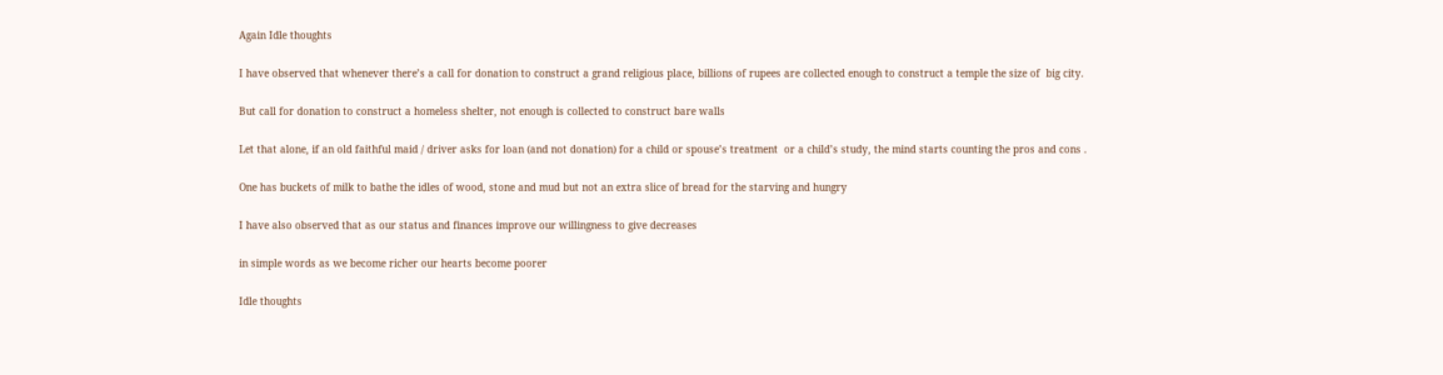Again Idle thoughts

I have observed that whenever there’s a call for donation to construct a grand religious place, billions of rupees are collected enough to construct a temple the size of  big city.

But call for donation to construct a homeless shelter, not enough is collected to construct bare walls

Let that alone, if an old faithful maid / driver asks for loan (and not donation) for a child or spouse’s treatment  or a child’s study, the mind starts counting the pros and cons .

One has buckets of milk to bathe the idles of wood, stone and mud but not an extra slice of bread for the starving and hungry

I have also observed that as our status and finances improve our willingness to give decreases

in simple words as we become richer our hearts become poorer

Idle thoughts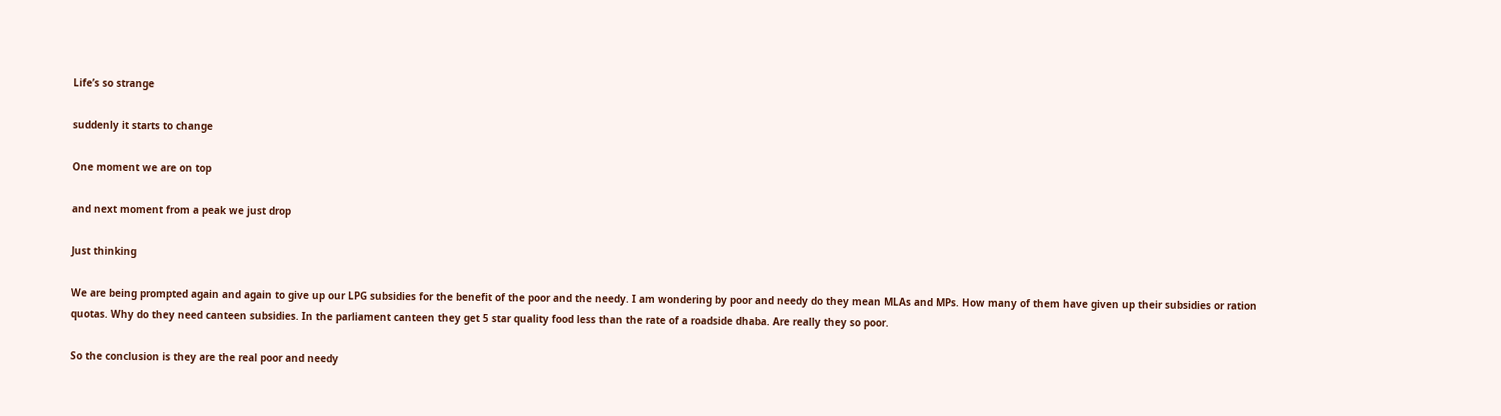Life’s so strange

suddenly it starts to change

One moment we are on top

and next moment from a peak we just drop

Just thinking

We are being prompted again and again to give up our LPG subsidies for the benefit of the poor and the needy. I am wondering by poor and needy do they mean MLAs and MPs. How many of them have given up their subsidies or ration quotas. Why do they need canteen subsidies. In the parliament canteen they get 5 star quality food less than the rate of a roadside dhaba. Are really they so poor.

So the conclusion is they are the real poor and needy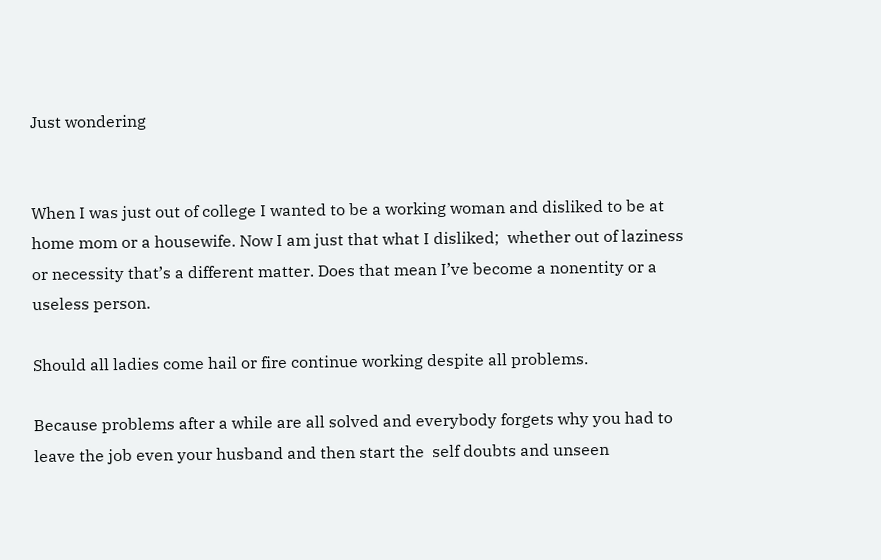Just wondering


When I was just out of college I wanted to be a working woman and disliked to be at home mom or a housewife. Now I am just that what I disliked;  whether out of laziness or necessity that’s a different matter. Does that mean I’ve become a nonentity or a useless person.

Should all ladies come hail or fire continue working despite all problems.

Because problems after a while are all solved and everybody forgets why you had to leave the job even your husband and then start the  self doubts and unseen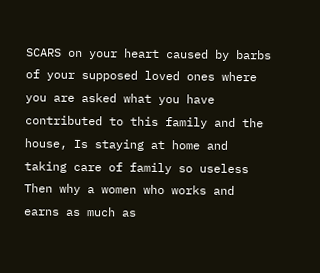SCARS on your heart caused by barbs of your supposed loved ones where you are asked what you have contributed to this family and the house, Is staying at home and taking care of family so useless Then why a women who works and earns as much as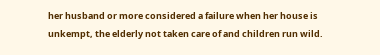her husband or more considered a failure when her house is unkempt, the elderly not taken care of and children run wild.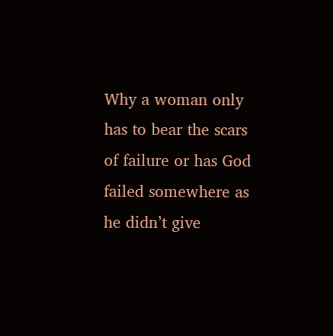Why a woman only has to bear the scars of failure or has God failed somewhere as he didn’t give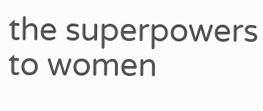the superpowers to women